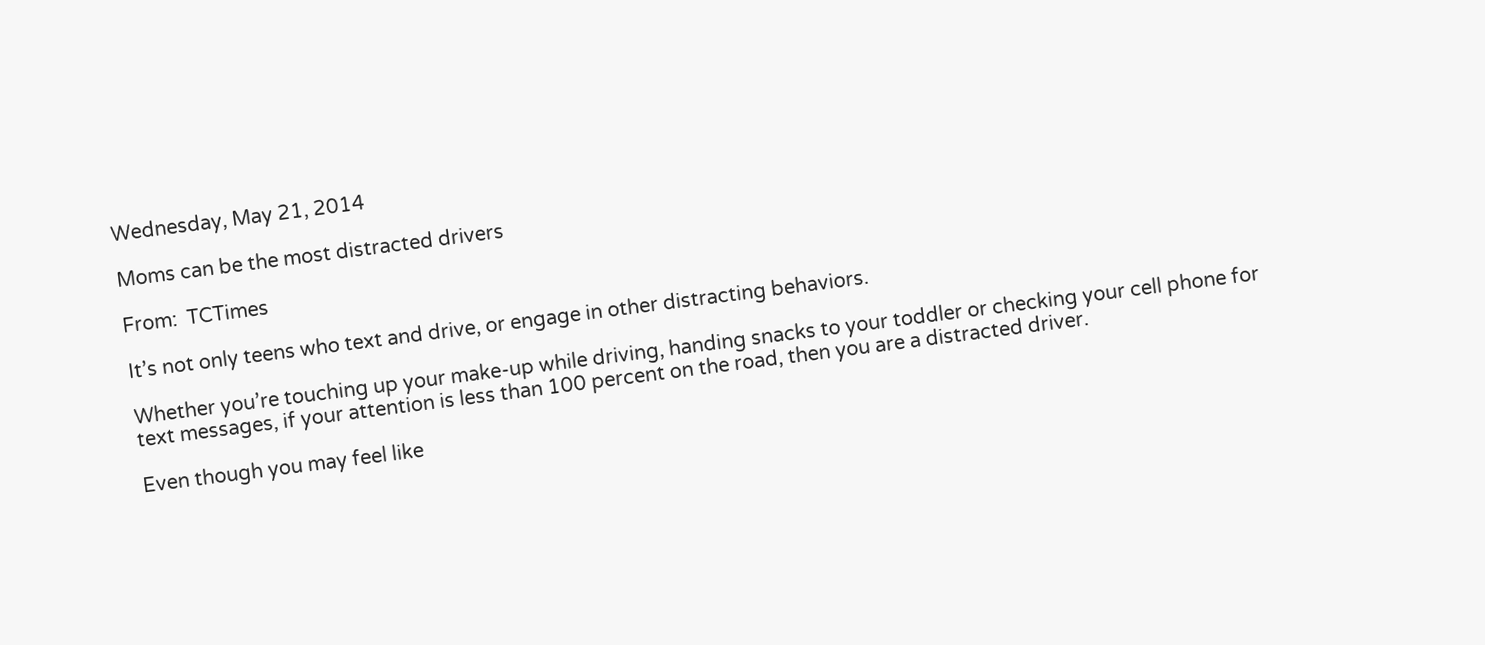Wednesday, May 21, 2014

Moms can be the most distracted drivers

From:  TCTimes

It’s not only teens who text and drive, or engage in other distracting behaviors.

Whether you’re touching up your make-up while driving, handing snacks to your toddler or checking your cell phone for text messages, if your attention is less than 100 percent on the road, then you are a distracted driver.

Even though you may feel like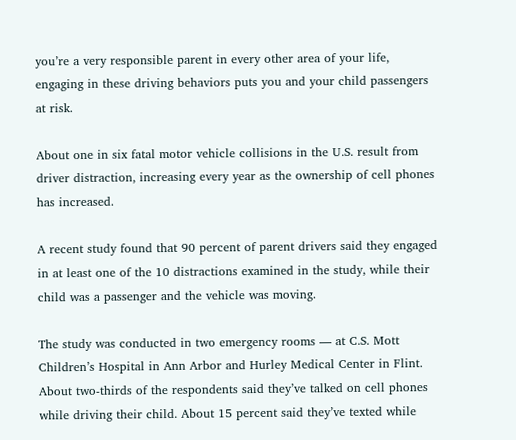you’re a very responsible parent in every other area of your life, engaging in these driving behaviors puts you and your child passengers at risk.

About one in six fatal motor vehicle collisions in the U.S. result from driver distraction, increasing every year as the ownership of cell phones has increased.

A recent study found that 90 percent of parent drivers said they engaged in at least one of the 10 distractions examined in the study, while their child was a passenger and the vehicle was moving.

The study was conducted in two emergency rooms — at C.S. Mott Children’s Hospital in Ann Arbor and Hurley Medical Center in Flint. About two-thirds of the respondents said they’ve talked on cell phones while driving their child. About 15 percent said they’ve texted while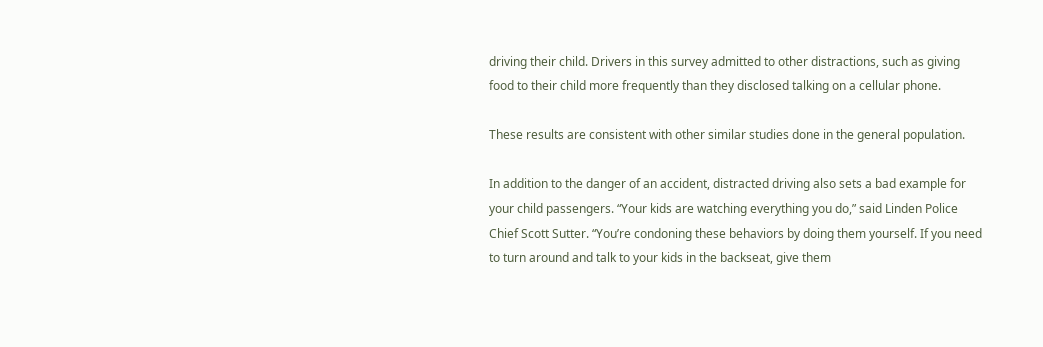driving their child. Drivers in this survey admitted to other distractions, such as giving food to their child more frequently than they disclosed talking on a cellular phone.

These results are consistent with other similar studies done in the general population.

In addition to the danger of an accident, distracted driving also sets a bad example for your child passengers. “Your kids are watching everything you do,” said Linden Police Chief Scott Sutter. “You’re condoning these behaviors by doing them yourself. If you need to turn around and talk to your kids in the backseat, give them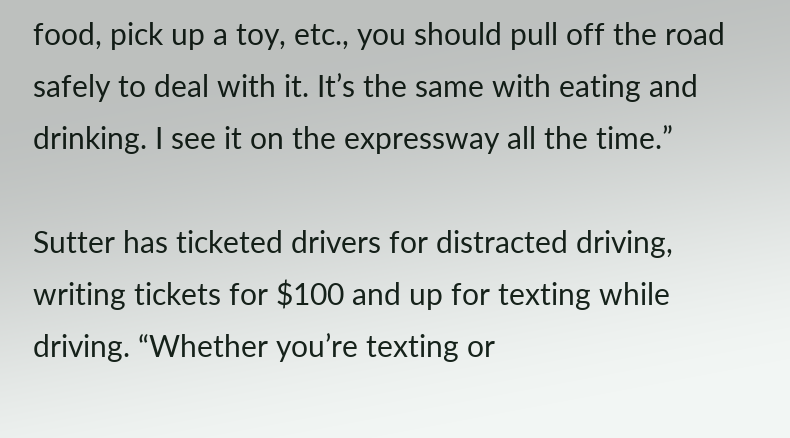food, pick up a toy, etc., you should pull off the road safely to deal with it. It’s the same with eating and drinking. I see it on the expressway all the time.”

Sutter has ticketed drivers for distracted driving, writing tickets for $100 and up for texting while driving. “Whether you’re texting or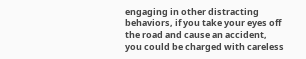engaging in other distracting behaviors, if you take your eyes off the road and cause an accident, you could be charged with careless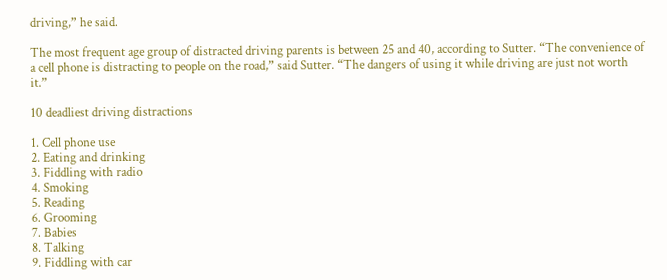driving,” he said.

The most frequent age group of distracted driving parents is between 25 and 40, according to Sutter. “The convenience of a cell phone is distracting to people on the road,” said Sutter. “The dangers of using it while driving are just not worth it.”

10 deadliest driving distractions

1. Cell phone use
2. Eating and drinking
3. Fiddling with radio
4. Smoking
5. Reading
6. Grooming
7. Babies
8. Talking
9. Fiddling with car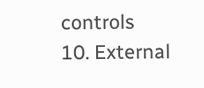controls
10. External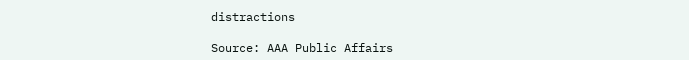distractions

Source: AAA Public Affairs